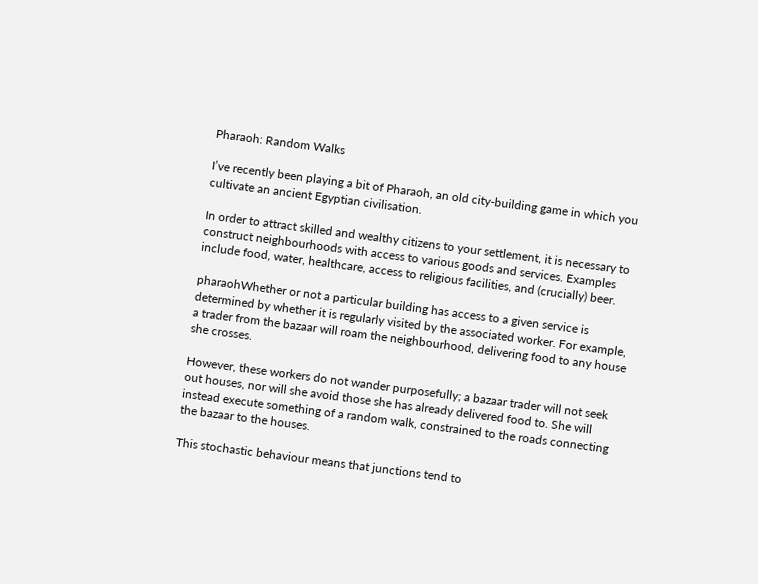Pharaoh: Random Walks

I’ve recently been playing a bit of Pharaoh, an old city-building game in which you cultivate an ancient Egyptian civilisation.

In order to attract skilled and wealthy citizens to your settlement, it is necessary to construct neighbourhoods with access to various goods and services. Examples include food, water, healthcare, access to religious facilities, and (crucially) beer.

pharaohWhether or not a particular building has access to a given service is determined by whether it is regularly visited by the associated worker. For example, a trader from the bazaar will roam the neighbourhood, delivering food to any house she crosses.

However, these workers do not wander purposefully; a bazaar trader will not seek out houses, nor will she avoid those she has already delivered food to. She will instead execute something of a random walk, constrained to the roads connecting the bazaar to the houses.

This stochastic behaviour means that junctions tend to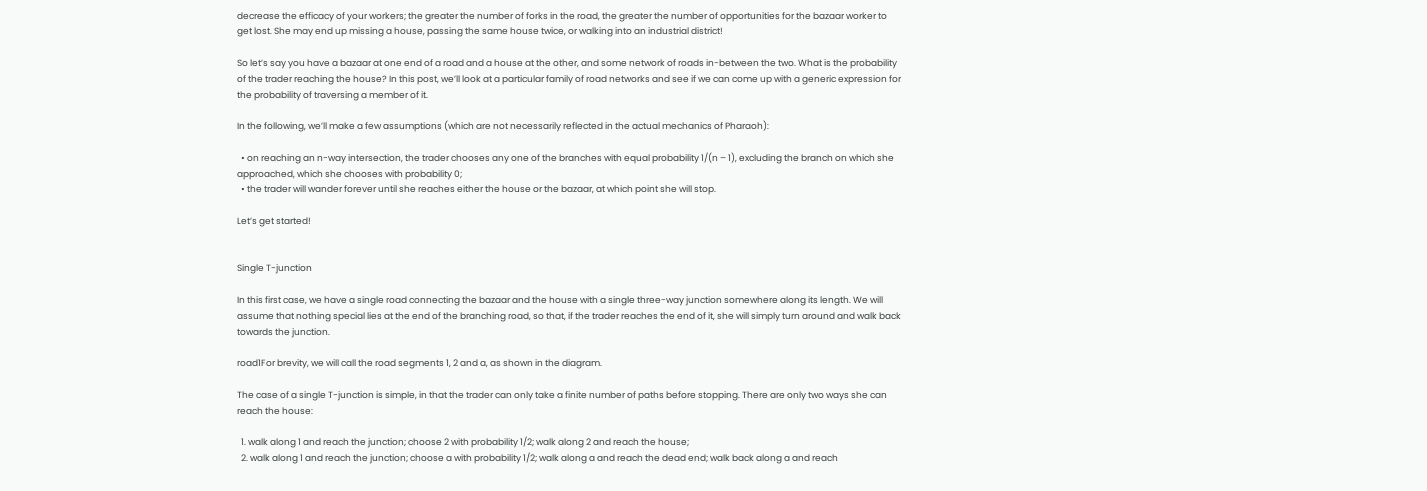decrease the efficacy of your workers; the greater the number of forks in the road, the greater the number of opportunities for the bazaar worker to get lost. She may end up missing a house, passing the same house twice, or walking into an industrial district!

So let’s say you have a bazaar at one end of a road and a house at the other, and some network of roads in-between the two. What is the probability of the trader reaching the house? In this post, we’ll look at a particular family of road networks and see if we can come up with a generic expression for the probability of traversing a member of it.

In the following, we’ll make a few assumptions (which are not necessarily reflected in the actual mechanics of Pharaoh):

  • on reaching an n-way intersection, the trader chooses any one of the branches with equal probability 1/(n – 1), excluding the branch on which she approached, which she chooses with probability 0;
  • the trader will wander forever until she reaches either the house or the bazaar, at which point she will stop.

Let’s get started!


Single T-junction

In this first case, we have a single road connecting the bazaar and the house with a single three-way junction somewhere along its length. We will assume that nothing special lies at the end of the branching road, so that, if the trader reaches the end of it, she will simply turn around and walk back towards the junction.

road1For brevity, we will call the road segments 1, 2 and a, as shown in the diagram.

The case of a single T-junction is simple, in that the trader can only take a finite number of paths before stopping. There are only two ways she can reach the house:

  1. walk along 1 and reach the junction; choose 2 with probability 1/2; walk along 2 and reach the house;
  2. walk along 1 and reach the junction; choose a with probability 1/2; walk along a and reach the dead end; walk back along a and reach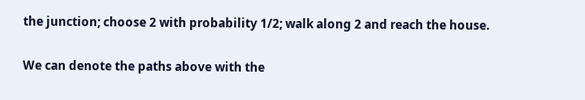the junction; choose 2 with probability 1/2; walk along 2 and reach the house.

We can denote the paths above with the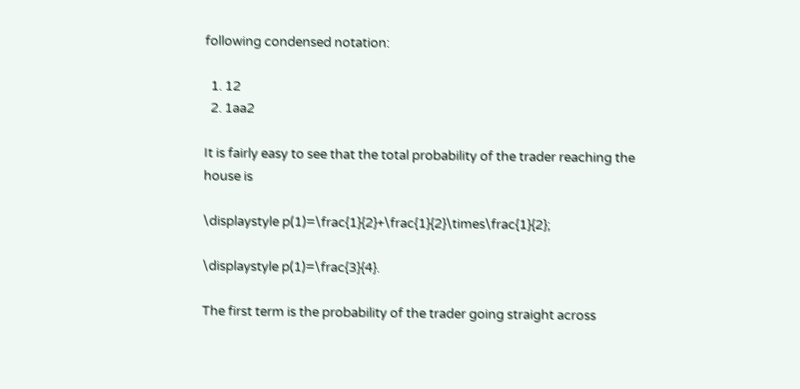following condensed notation:

  1. 12
  2. 1aa2

It is fairly easy to see that the total probability of the trader reaching the house is

\displaystyle p(1)=\frac{1}{2}+\frac{1}{2}\times\frac{1}{2};

\displaystyle p(1)=\frac{3}{4}.

The first term is the probability of the trader going straight across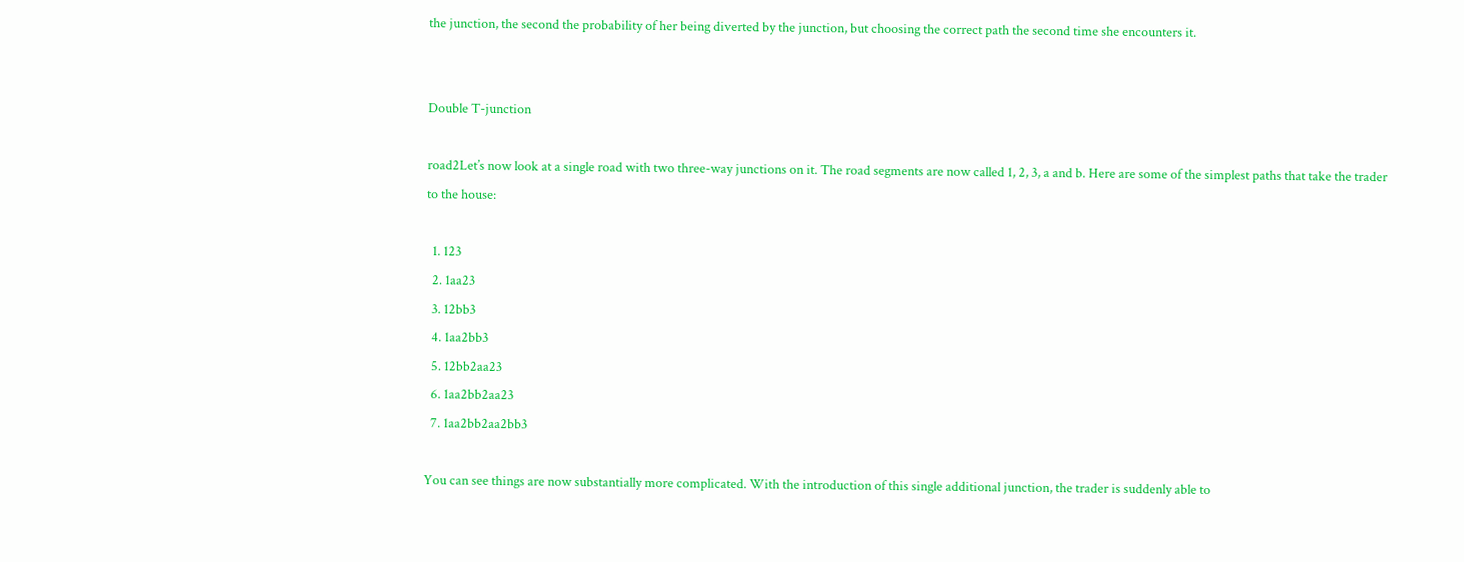the junction, the second the probability of her being diverted by the junction, but choosing the correct path the second time she encounters it.


Double T-junction

road2Let’s now look at a single road with two three-way junctions on it. The road segments are now called 1, 2, 3, a and b. Here are some of the simplest paths that take the trader to the house:

  1. 123
  2. 1aa23
  3. 12bb3
  4. 1aa2bb3
  5. 12bb2aa23
  6. 1aa2bb2aa23
  7. 1aa2bb2aa2bb3

You can see things are now substantially more complicated. With the introduction of this single additional junction, the trader is suddenly able to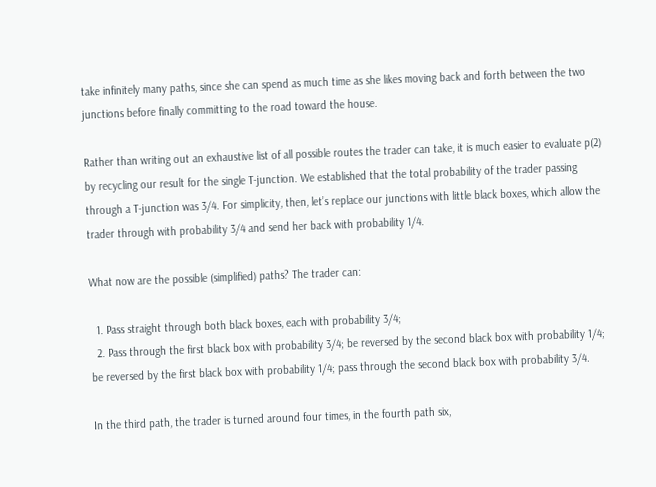take infinitely many paths, since she can spend as much time as she likes moving back and forth between the two junctions before finally committing to the road toward the house.

Rather than writing out an exhaustive list of all possible routes the trader can take, it is much easier to evaluate p(2) by recycling our result for the single T-junction. We established that the total probability of the trader passing through a T-junction was 3/4. For simplicity, then, let’s replace our junctions with little black boxes, which allow the trader through with probability 3/4 and send her back with probability 1/4.

What now are the possible (simplified) paths? The trader can:

  1. Pass straight through both black boxes, each with probability 3/4;
  2. Pass through the first black box with probability 3/4; be reversed by the second black box with probability 1/4; be reversed by the first black box with probability 1/4; pass through the second black box with probability 3/4.

In the third path, the trader is turned around four times, in the fourth path six,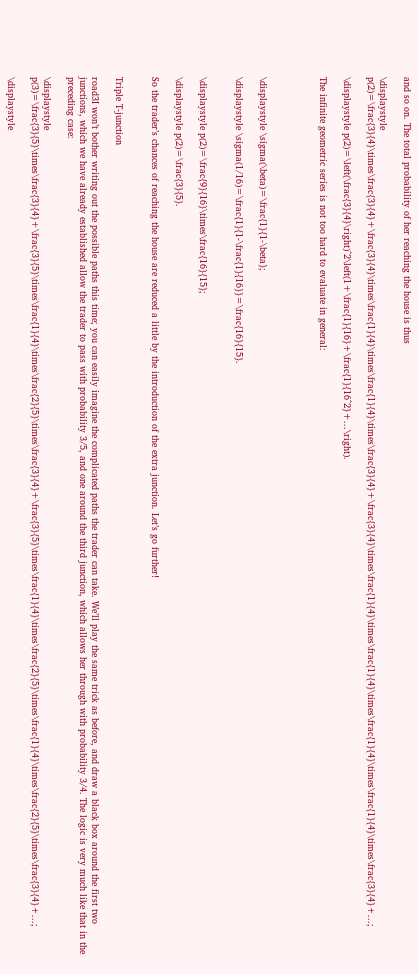and so on. The total probability of her reaching the house is thus

\displaystyle p(2)=\frac{3}{4}\times\frac{3}{4}+\frac{3}{4}\times\frac{1}{4}\times\frac{1}{4}\times\frac{3}{4}+\frac{3}{4}\times\frac{1}{4}\times\frac{1}{4}\times\frac{1}{4}\times\frac{1}{4}\times\frac{3}{4}+...;

\displaystyle p(2)=\left(\frac{3}{4}\right)^2\left(1+\frac{1}{16}+\frac{1}{16^2}+...\right).

The infinite geometric series is not too hard to evaluate in general:




\displaystyle \sigma(\beta)=\frac{1}{1-\beta};

\displaystyle \sigma(1/16)=\frac{1}{1-\frac{1}{16}}=\frac{16}{15}.


\displaystyle p(2)=\frac{9}{16}\times\frac{16}{15};

\displaystyle p(2)=\frac{3}{5}.

So the trader’s chances of reaching the house are reduced a little by the introduction of the extra junction. Let’s go further!


Triple T-junction

road3I won’t bother writing out the possible paths this time; you can easily imagine the complicated paths the trader can take. We’ll play the same trick as before, and draw a black box around the first two junctions, which we have already established allow the trader to pass with probability 3/5, and one around the third junction, which allows her through with probability 3/4. The logic is very much like that in the preceding case:

\displaystyle p(3)=\frac{3}{5}\times\frac{3}{4}+\frac{3}{5}\times\frac{1}{4}\times\frac{2}{5}\times\frac{3}{4}+\frac{3}{5}\times\frac{1}{4}\times\frac{2}{5}\times\frac{1}{4}\times\frac{2}{5}\times\frac{3}{4}+...;

\displaystyle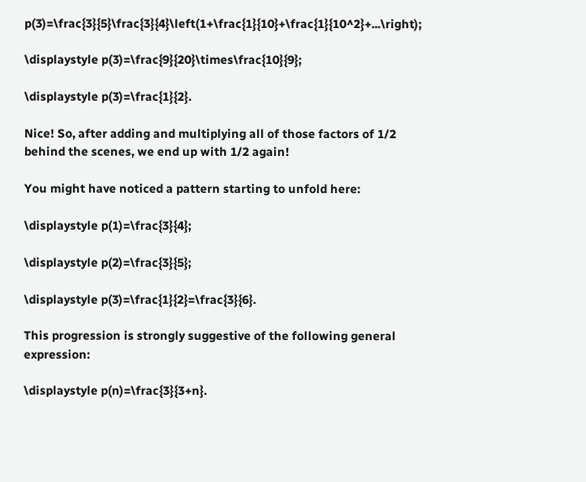p(3)=\frac{3}{5}\frac{3}{4}\left(1+\frac{1}{10}+\frac{1}{10^2}+...\right);

\displaystyle p(3)=\frac{9}{20}\times\frac{10}{9};

\displaystyle p(3)=\frac{1}{2}.

Nice! So, after adding and multiplying all of those factors of 1/2 behind the scenes, we end up with 1/2 again!

You might have noticed a pattern starting to unfold here:

\displaystyle p(1)=\frac{3}{4};

\displaystyle p(2)=\frac{3}{5};

\displaystyle p(3)=\frac{1}{2}=\frac{3}{6}.

This progression is strongly suggestive of the following general expression:

\displaystyle p(n)=\frac{3}{3+n}.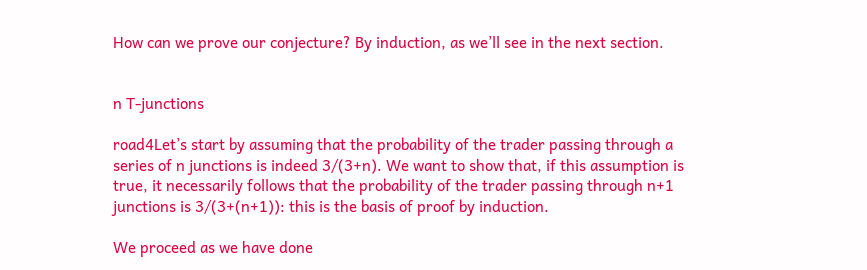How can we prove our conjecture? By induction, as we’ll see in the next section.


n T-junctions

road4Let’s start by assuming that the probability of the trader passing through a series of n junctions is indeed 3/(3+n). We want to show that, if this assumption is true, it necessarily follows that the probability of the trader passing through n+1 junctions is 3/(3+(n+1)): this is the basis of proof by induction.

We proceed as we have done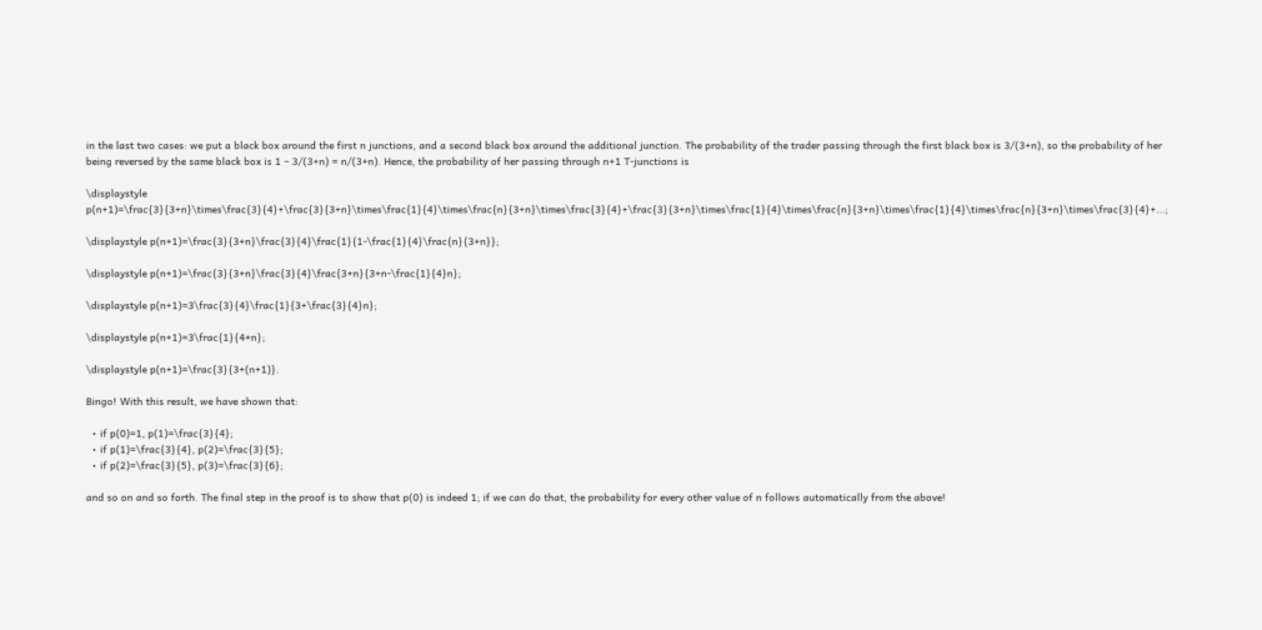in the last two cases: we put a black box around the first n junctions, and a second black box around the additional junction. The probability of the trader passing through the first black box is 3/(3+n), so the probability of her being reversed by the same black box is 1 – 3/(3+n) = n/(3+n). Hence, the probability of her passing through n+1 T-junctions is

\displaystyle p(n+1)=\frac{3}{3+n}\times\frac{3}{4}+\frac{3}{3+n}\times\frac{1}{4}\times\frac{n}{3+n}\times\frac{3}{4}+\frac{3}{3+n}\times\frac{1}{4}\times\frac{n}{3+n}\times\frac{1}{4}\times\frac{n}{3+n}\times\frac{3}{4}+...;

\displaystyle p(n+1)=\frac{3}{3+n}\frac{3}{4}\frac{1}{1-\frac{1}{4}\frac{n}{3+n}};

\displaystyle p(n+1)=\frac{3}{3+n}\frac{3}{4}\frac{3+n}{3+n-\frac{1}{4}n};

\displaystyle p(n+1)=3\frac{3}{4}\frac{1}{3+\frac{3}{4}n};

\displaystyle p(n+1)=3\frac{1}{4+n};

\displaystyle p(n+1)=\frac{3}{3+(n+1)}.

Bingo! With this result, we have shown that:

  • if p(0)=1, p(1)=\frac{3}{4};
  • if p(1)=\frac{3}{4}, p(2)=\frac{3}{5};
  • if p(2)=\frac{3}{5}, p(3)=\frac{3}{6};

and so on and so forth. The final step in the proof is to show that p(0) is indeed 1; if we can do that, the probability for every other value of n follows automatically from the above!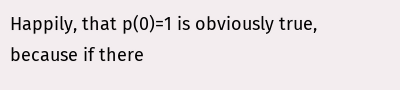Happily, that p(0)=1 is obviously true, because if there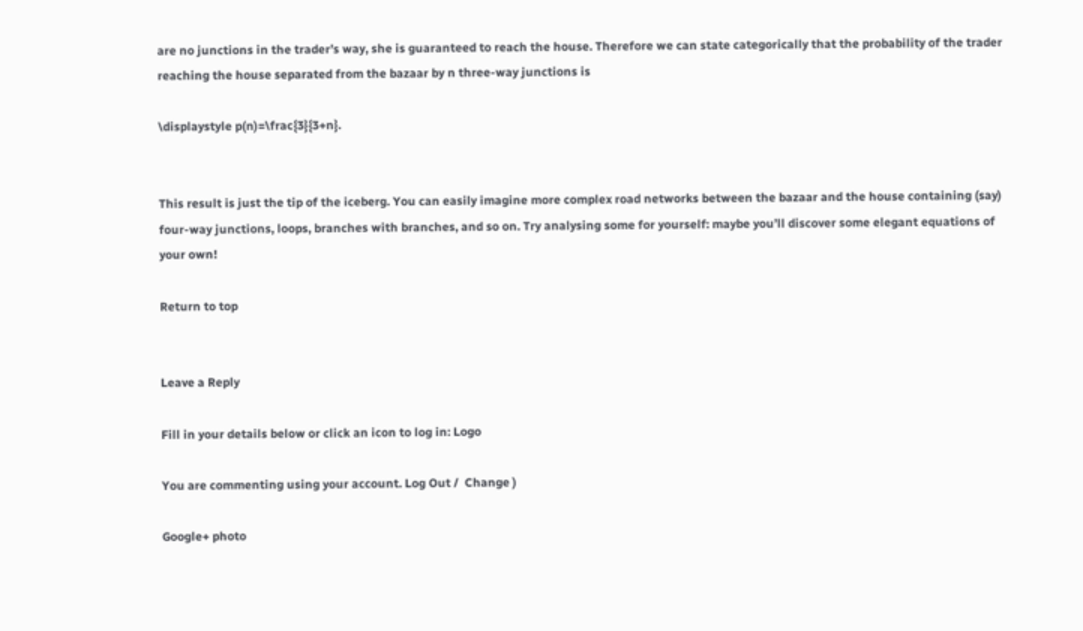are no junctions in the trader’s way, she is guaranteed to reach the house. Therefore we can state categorically that the probability of the trader reaching the house separated from the bazaar by n three-way junctions is

\displaystyle p(n)=\frac{3}{3+n}.


This result is just the tip of the iceberg. You can easily imagine more complex road networks between the bazaar and the house containing (say) four-way junctions, loops, branches with branches, and so on. Try analysing some for yourself: maybe you’ll discover some elegant equations of your own!

Return to top


Leave a Reply

Fill in your details below or click an icon to log in: Logo

You are commenting using your account. Log Out /  Change )

Google+ photo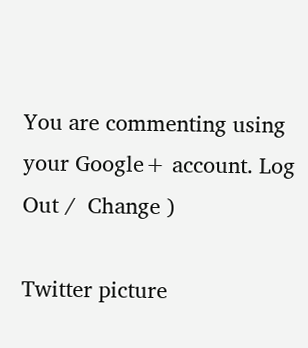You are commenting using your Google+ account. Log Out /  Change )

Twitter picture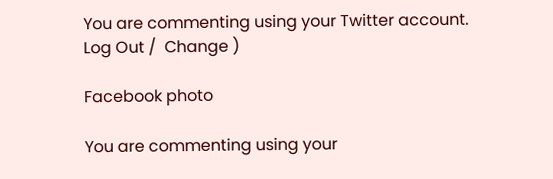You are commenting using your Twitter account. Log Out /  Change )

Facebook photo

You are commenting using your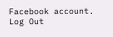Facebook account. Log Out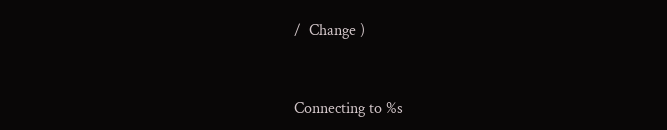/  Change )


Connecting to %s